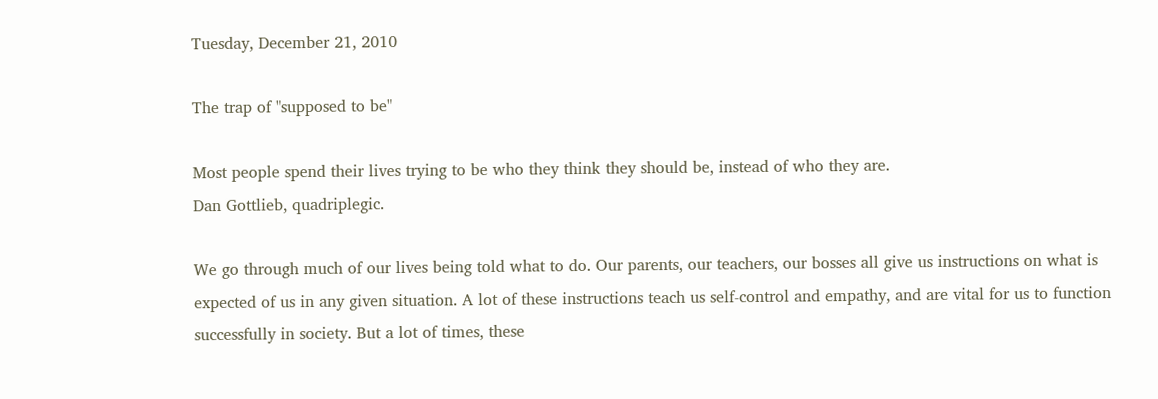Tuesday, December 21, 2010

The trap of "supposed to be"

Most people spend their lives trying to be who they think they should be, instead of who they are.
Dan Gottlieb, quadriplegic.

We go through much of our lives being told what to do. Our parents, our teachers, our bosses all give us instructions on what is expected of us in any given situation. A lot of these instructions teach us self-control and empathy, and are vital for us to function successfully in society. But a lot of times, these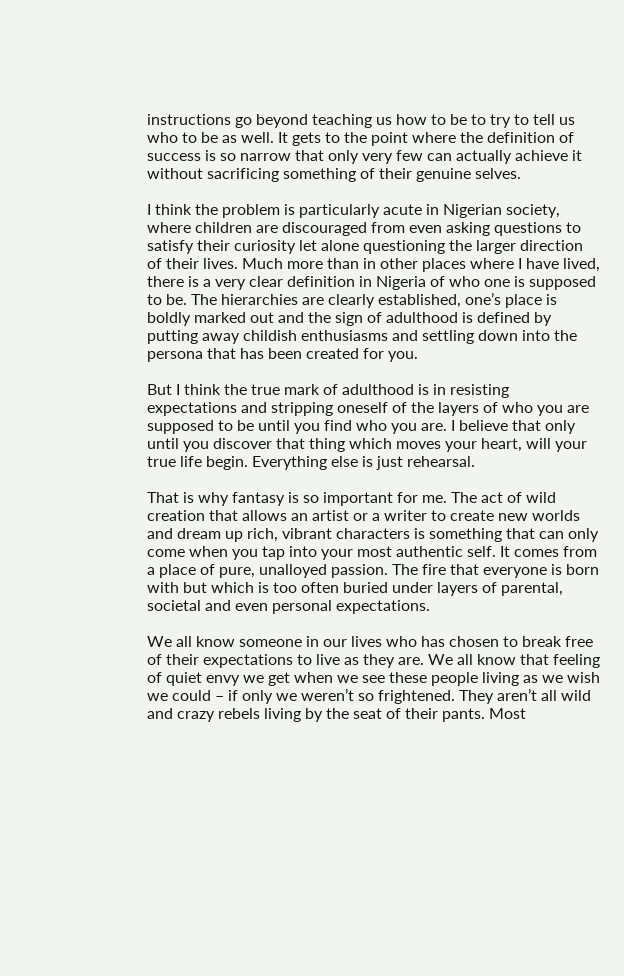instructions go beyond teaching us how to be to try to tell us who to be as well. It gets to the point where the definition of success is so narrow that only very few can actually achieve it without sacrificing something of their genuine selves.

I think the problem is particularly acute in Nigerian society, where children are discouraged from even asking questions to satisfy their curiosity let alone questioning the larger direction of their lives. Much more than in other places where I have lived, there is a very clear definition in Nigeria of who one is supposed to be. The hierarchies are clearly established, one’s place is boldly marked out and the sign of adulthood is defined by putting away childish enthusiasms and settling down into the persona that has been created for you.

But I think the true mark of adulthood is in resisting expectations and stripping oneself of the layers of who you are supposed to be until you find who you are. I believe that only until you discover that thing which moves your heart, will your true life begin. Everything else is just rehearsal.

That is why fantasy is so important for me. The act of wild creation that allows an artist or a writer to create new worlds and dream up rich, vibrant characters is something that can only come when you tap into your most authentic self. It comes from a place of pure, unalloyed passion. The fire that everyone is born with but which is too often buried under layers of parental, societal and even personal expectations.

We all know someone in our lives who has chosen to break free of their expectations to live as they are. We all know that feeling of quiet envy we get when we see these people living as we wish we could – if only we weren’t so frightened. They aren’t all wild and crazy rebels living by the seat of their pants. Most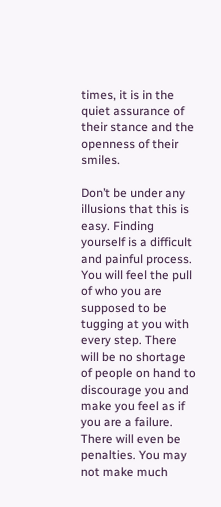times, it is in the quiet assurance of their stance and the openness of their smiles.

Don’t be under any illusions that this is easy. Finding yourself is a difficult and painful process. You will feel the pull of who you are supposed to be tugging at you with every step. There will be no shortage of people on hand to discourage you and make you feel as if you are a failure. There will even be penalties. You may not make much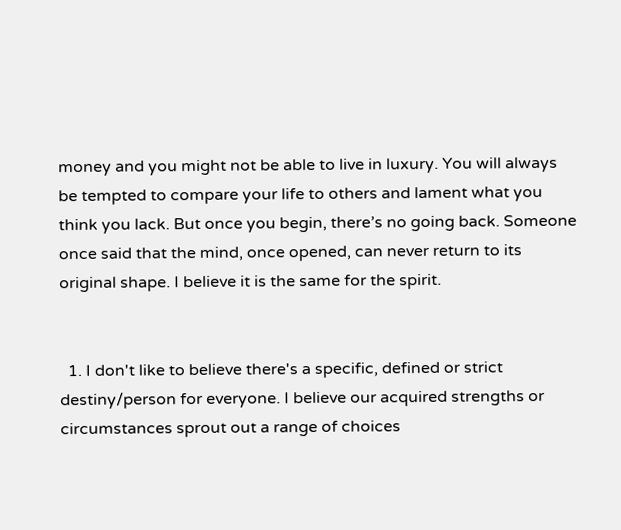money and you might not be able to live in luxury. You will always be tempted to compare your life to others and lament what you think you lack. But once you begin, there’s no going back. Someone once said that the mind, once opened, can never return to its original shape. I believe it is the same for the spirit.


  1. I don't like to believe there's a specific, defined or strict destiny/person for everyone. I believe our acquired strengths or circumstances sprout out a range of choices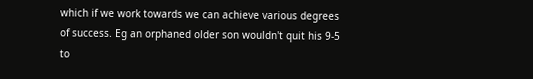which if we work towards we can achieve various degrees of success. Eg an orphaned older son wouldn't quit his 9-5 to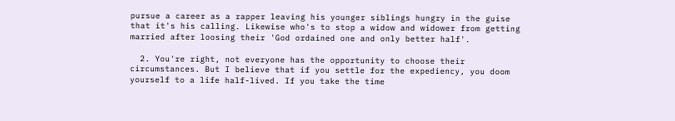pursue a career as a rapper leaving his younger siblings hungry in the guise that it's his calling. Likewise who's to stop a widow and widower from getting married after loosing their 'God ordained one and only better half'.

  2. You're right, not everyone has the opportunity to choose their circumstances. But I believe that if you settle for the expediency, you doom yourself to a life half-lived. If you take the time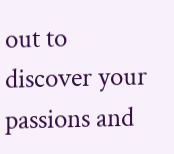out to discover your passions and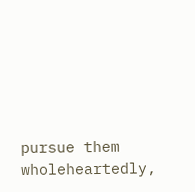pursue them wholeheartedly,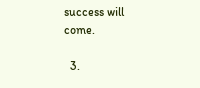success will come.

  3.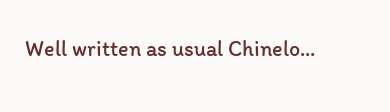Well written as usual Chinelo...